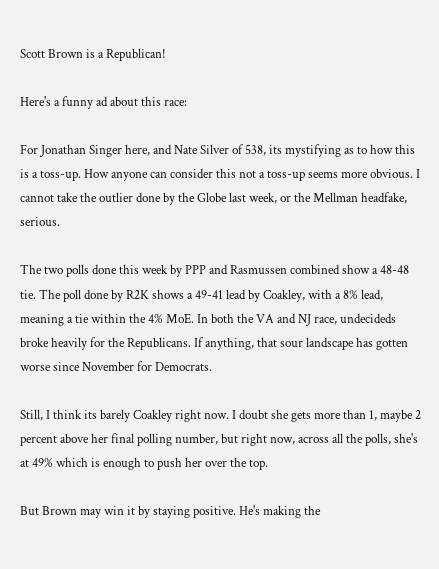Scott Brown is a Republican!

Here's a funny ad about this race:

For Jonathan Singer here, and Nate Silver of 538, its mystifying as to how this is a toss-up. How anyone can consider this not a toss-up seems more obvious. I cannot take the outlier done by the Globe last week, or the Mellman headfake, serious.

The two polls done this week by PPP and Rasmussen combined show a 48-48 tie. The poll done by R2K shows a 49-41 lead by Coakley, with a 8% lead, meaning a tie within the 4% MoE. In both the VA and NJ race, undecideds broke heavily for the Republicans. If anything, that sour landscape has gotten worse since November for Democrats.

Still, I think its barely Coakley right now. I doubt she gets more than 1, maybe 2 percent above her final polling number, but right now, across all the polls, she's at 49% which is enough to push her over the top.

But Brown may win it by staying positive. He's making the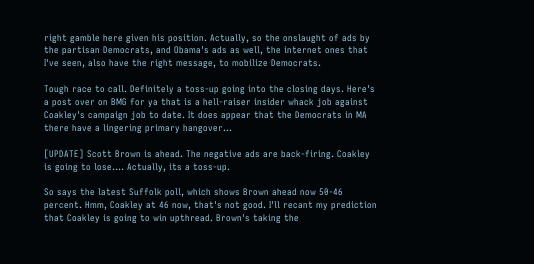right gamble here given his position. Actually, so the onslaught of ads by the partisan Democrats, and Obama's ads as well, the internet ones that I've seen, also have the right message, to mobilize Democrats.

Tough race to call. Definitely a toss-up going into the closing days. Here's a post over on BMG for ya that is a hell-raiser insider whack job against Coakley's campaign job to date. It does appear that the Democrats in MA there have a lingering primary hangover...

[UPDATE] Scott Brown is ahead. The negative ads are back-firing. Coakley is going to lose.... Actually, its a toss-up.

So says the latest Suffolk poll, which shows Brown ahead now 50-46 percent. Hmm, Coakley at 46 now, that's not good. I'll recant my prediction that Coakley is going to win upthread. Brown's taking the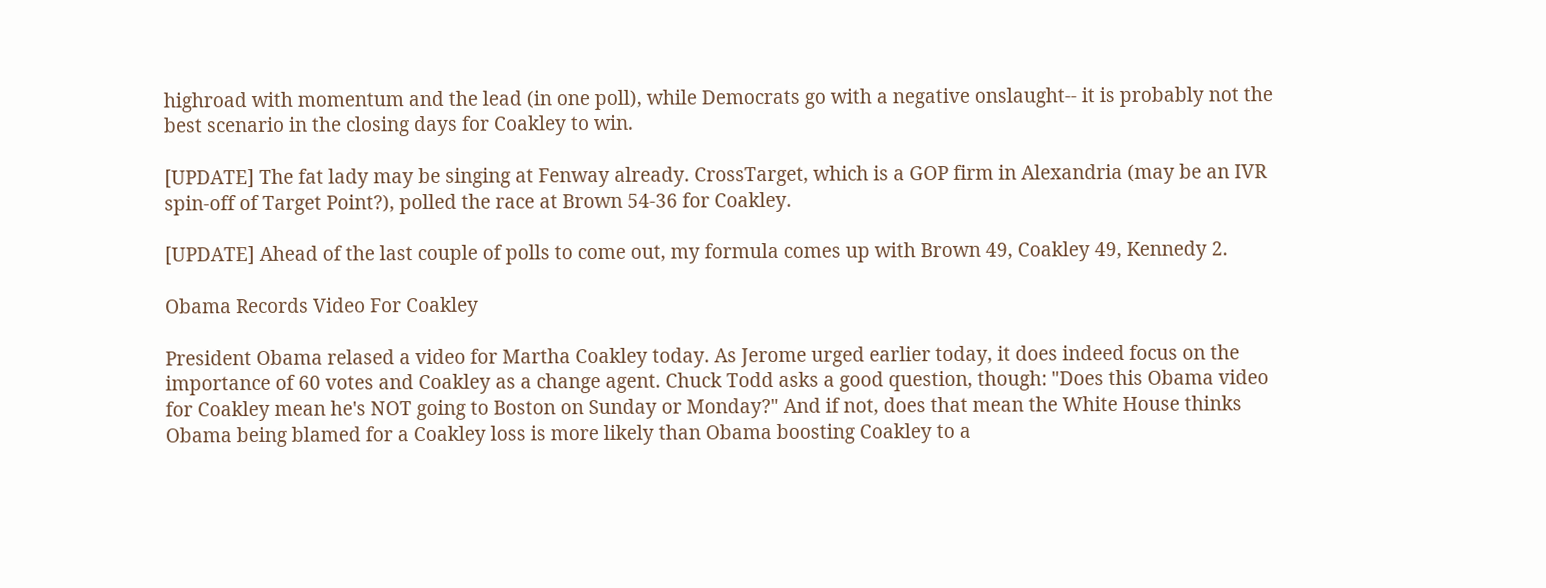highroad with momentum and the lead (in one poll), while Democrats go with a negative onslaught-- it is probably not the best scenario in the closing days for Coakley to win.

[UPDATE] The fat lady may be singing at Fenway already. CrossTarget, which is a GOP firm in Alexandria (may be an IVR spin-off of Target Point?), polled the race at Brown 54-36 for Coakley.

[UPDATE] Ahead of the last couple of polls to come out, my formula comes up with Brown 49, Coakley 49, Kennedy 2.

Obama Records Video For Coakley

President Obama relased a video for Martha Coakley today. As Jerome urged earlier today, it does indeed focus on the importance of 60 votes and Coakley as a change agent. Chuck Todd asks a good question, though: "Does this Obama video for Coakley mean he's NOT going to Boston on Sunday or Monday?" And if not, does that mean the White House thinks Obama being blamed for a Coakley loss is more likely than Obama boosting Coakley to a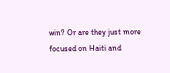win? Or are they just more focused on Haiti and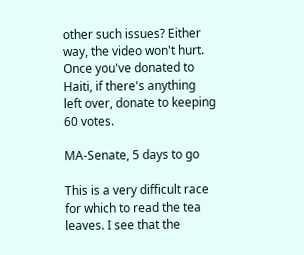other such issues? Either way, the video won't hurt. Once you've donated to Haiti, if there's anything left over, donate to keeping 60 votes.

MA-Senate, 5 days to go

This is a very difficult race for which to read the tea leaves. I see that the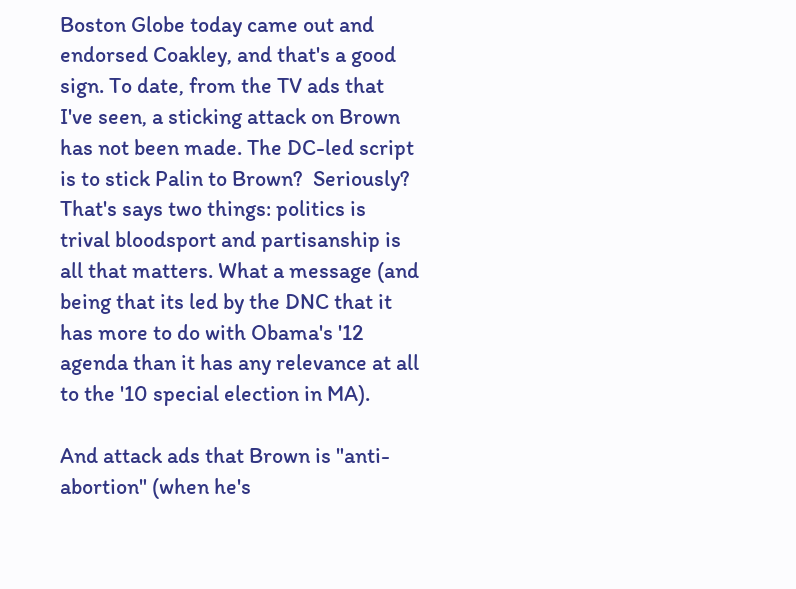Boston Globe today came out and endorsed Coakley, and that's a good sign. To date, from the TV ads that I've seen, a sticking attack on Brown has not been made. The DC-led script is to stick Palin to Brown?  Seriously?  That's says two things: politics is trival bloodsport and partisanship is all that matters. What a message (and being that its led by the DNC that it has more to do with Obama's '12 agenda than it has any relevance at all to the '10 special election in MA).

And attack ads that Brown is "anti-abortion" (when he's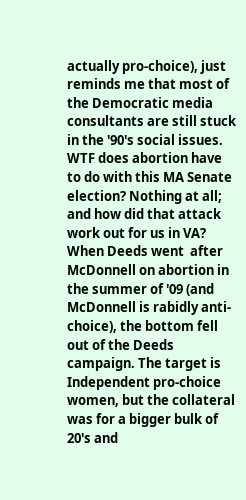actually pro-choice), just reminds me that most of the Democratic media consultants are still stuck in the '90's social issues. WTF does abortion have to do with this MA Senate election? Nothing at all; and how did that attack work out for us in VA? When Deeds went  after McDonnell on abortion in the summer of '09 (and McDonnell is rabidly anti-choice), the bottom fell out of the Deeds campaign. The target is Independent pro-choice women, but the collateral was for a bigger bulk of 20's and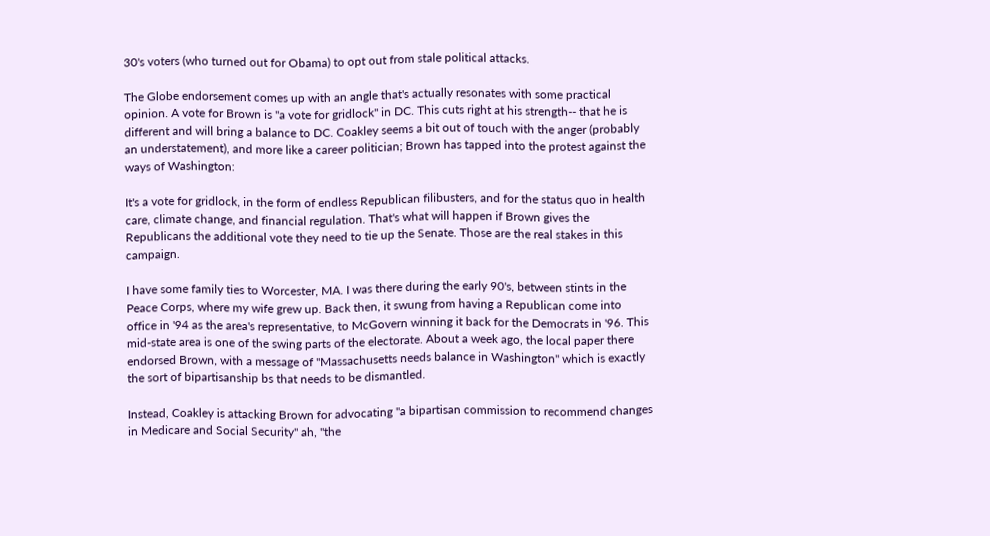30's voters (who turned out for Obama) to opt out from stale political attacks.

The Globe endorsement comes up with an angle that's actually resonates with some practical opinion. A vote for Brown is "a vote for gridlock" in DC. This cuts right at his strength-- that he is different and will bring a balance to DC. Coakley seems a bit out of touch with the anger (probably an understatement), and more like a career politician; Brown has tapped into the protest against the ways of Washington:

It's a vote for gridlock, in the form of endless Republican filibusters, and for the status quo in health care, climate change, and financial regulation. That's what will happen if Brown gives the Republicans the additional vote they need to tie up the Senate. Those are the real stakes in this campaign.

I have some family ties to Worcester, MA. I was there during the early 90's, between stints in the Peace Corps, where my wife grew up. Back then, it swung from having a Republican come into office in '94 as the area's representative, to McGovern winning it back for the Democrats in '96. This mid-state area is one of the swing parts of the electorate. About a week ago, the local paper there endorsed Brown, with a message of "Massachusetts needs balance in Washington" which is exactly the sort of bipartisanship bs that needs to be dismantled.

Instead, Coakley is attacking Brown for advocating "a bipartisan commission to recommend changes in Medicare and Social Security" ah, "the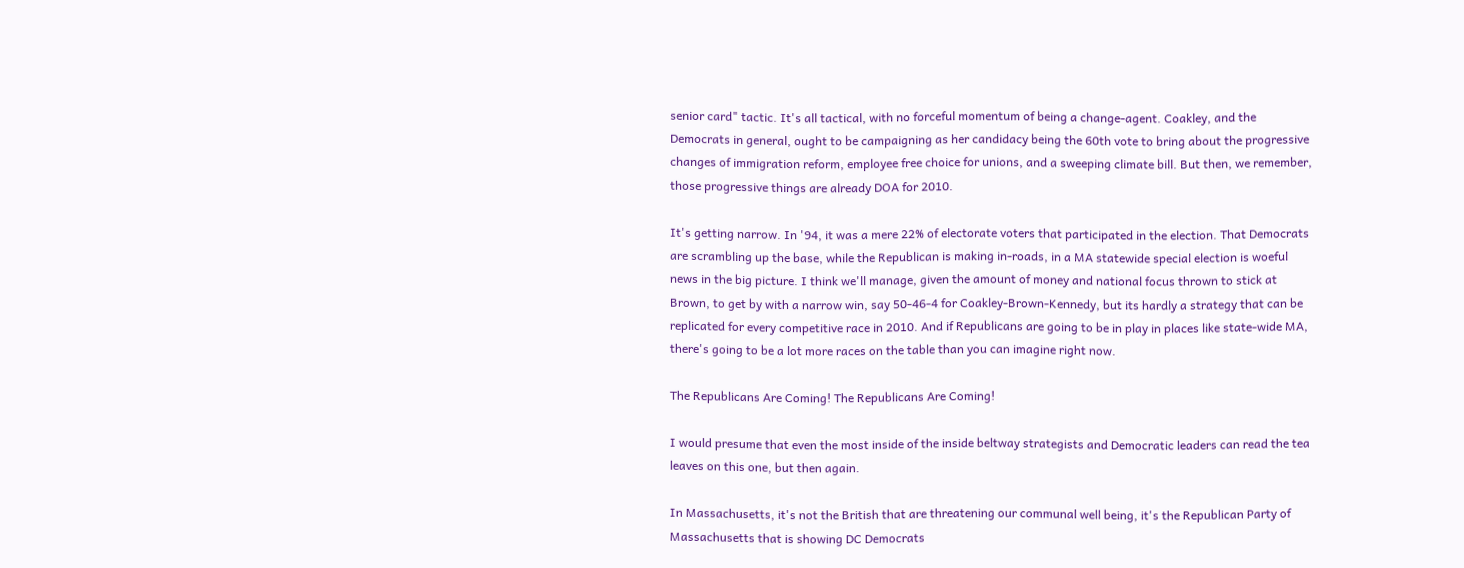senior card" tactic. It's all tactical, with no forceful momentum of being a change-agent. Coakley, and the Democrats in general, ought to be campaigning as her candidacy being the 60th vote to bring about the progressive changes of immigration reform, employee free choice for unions, and a sweeping climate bill. But then, we remember, those progressive things are already DOA for 2010.

It's getting narrow. In '94, it was a mere 22% of electorate voters that participated in the election. That Democrats are scrambling up the base, while the Republican is making in-roads, in a MA statewide special election is woeful news in the big picture. I think we'll manage, given the amount of money and national focus thrown to stick at Brown, to get by with a narrow win, say 50-46-4 for Coakley-Brown-Kennedy, but its hardly a strategy that can be replicated for every competitive race in 2010. And if Republicans are going to be in play in places like state-wide MA, there's going to be a lot more races on the table than you can imagine right now.

The Republicans Are Coming! The Republicans Are Coming!

I would presume that even the most inside of the inside beltway strategists and Democratic leaders can read the tea leaves on this one, but then again.

In Massachusetts, it's not the British that are threatening our communal well being, it's the Republican Party of Massachusetts that is showing DC Democrats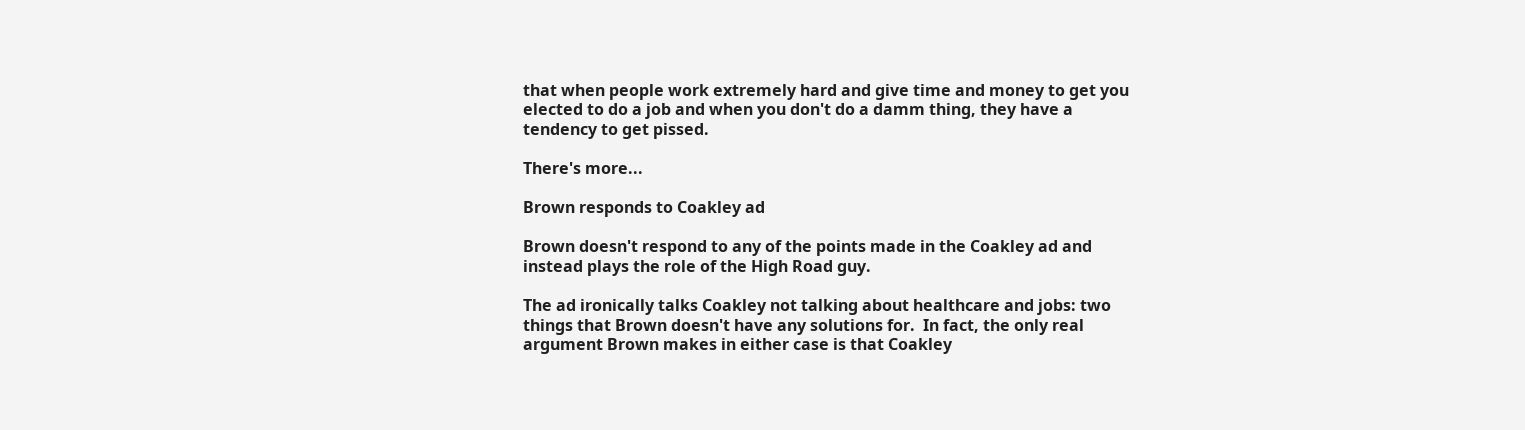that when people work extremely hard and give time and money to get you elected to do a job and when you don't do a damm thing, they have a tendency to get pissed.

There's more...

Brown responds to Coakley ad

Brown doesn't respond to any of the points made in the Coakley ad and instead plays the role of the High Road guy.

The ad ironically talks Coakley not talking about healthcare and jobs: two things that Brown doesn't have any solutions for.  In fact, the only real argument Brown makes in either case is that Coakley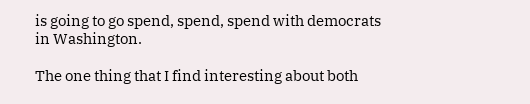is going to go spend, spend, spend with democrats in Washington.

The one thing that I find interesting about both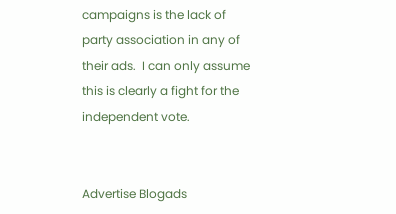campaigns is the lack of party association in any of their ads.  I can only assume this is clearly a fight for the independent vote.


Advertise Blogads